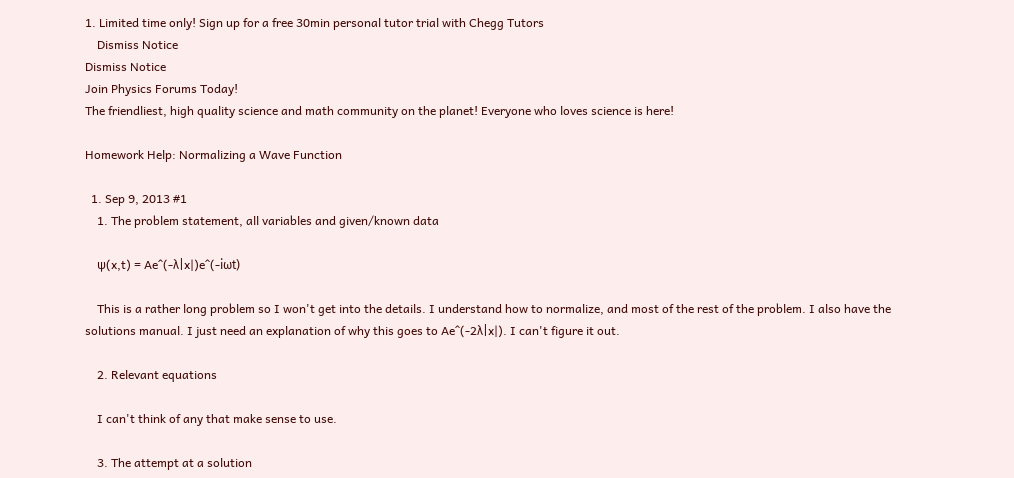1. Limited time only! Sign up for a free 30min personal tutor trial with Chegg Tutors
    Dismiss Notice
Dismiss Notice
Join Physics Forums Today!
The friendliest, high quality science and math community on the planet! Everyone who loves science is here!

Homework Help: Normalizing a Wave Function

  1. Sep 9, 2013 #1
    1. The problem statement, all variables and given/known data

    ψ(x,t) = Ae^(-λ|x|)e^(-iωt)

    This is a rather long problem so I won't get into the details. I understand how to normalize, and most of the rest of the problem. I also have the solutions manual. I just need an explanation of why this goes to Ae^(-2λ|x|). I can't figure it out.

    2. Relevant equations

    I can't think of any that make sense to use.

    3. The attempt at a solution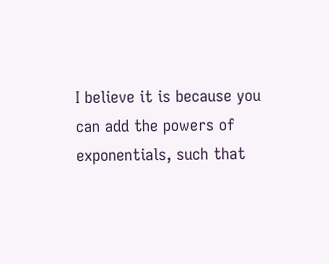I believe it is because you can add the powers of exponentials, such that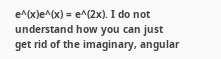e^(x)e^(x) = e^(2x). I do not understand how you can just get rid of the imaginary, angular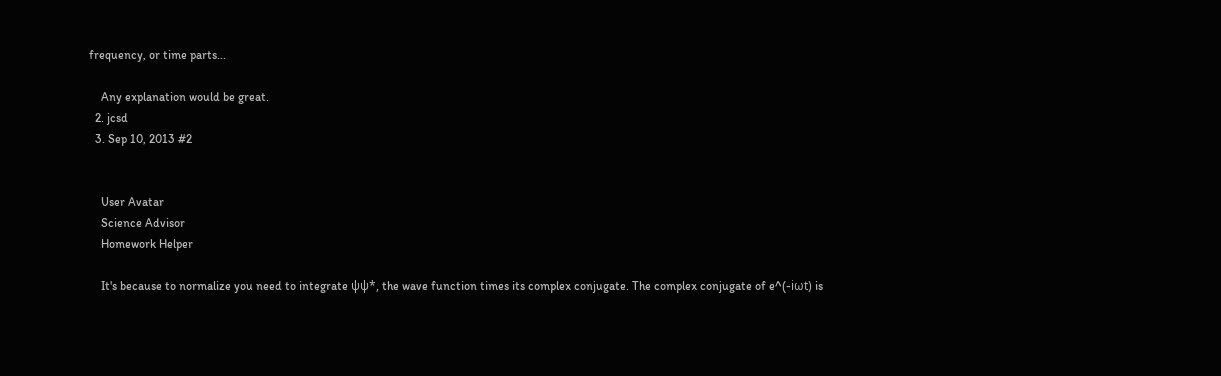frequency, or time parts...

    Any explanation would be great.
  2. jcsd
  3. Sep 10, 2013 #2


    User Avatar
    Science Advisor
    Homework Helper

    It's because to normalize you need to integrate ψψ*, the wave function times its complex conjugate. The complex conjugate of e^(-iωt) is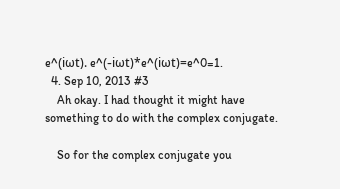e^(iωt). e^(-iωt)*e^(iωt)=e^0=1.
  4. Sep 10, 2013 #3
    Ah okay. I had thought it might have something to do with the complex conjugate.

    So for the complex conjugate you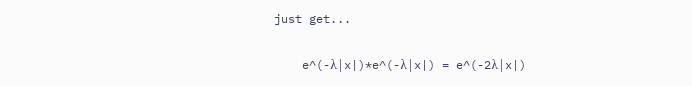just get...

    e^(-λ|x|)*e^(-λ|x|) = e^(-2λ|x|)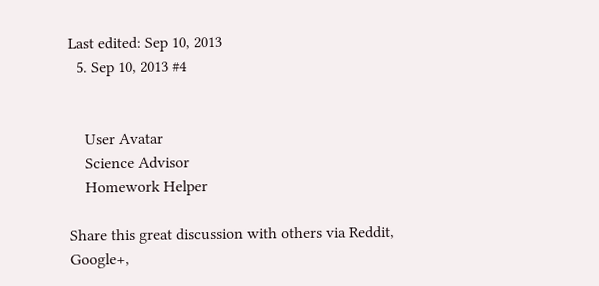Last edited: Sep 10, 2013
  5. Sep 10, 2013 #4


    User Avatar
    Science Advisor
    Homework Helper

Share this great discussion with others via Reddit, Google+,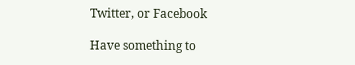Twitter, or Facebook

Have something to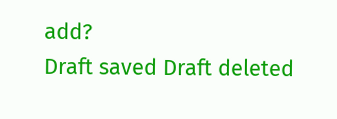add?
Draft saved Draft deleted